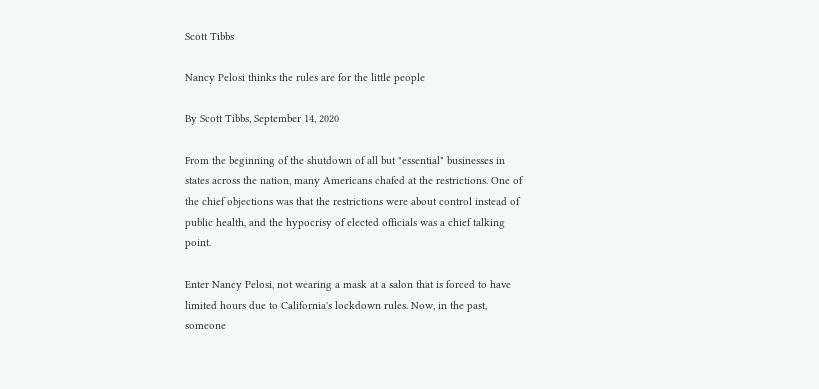Scott Tibbs

Nancy Pelosi thinks the rules are for the little people

By Scott Tibbs, September 14, 2020

From the beginning of the shutdown of all but "essential" businesses in states across the nation, many Americans chafed at the restrictions. One of the chief objections was that the restrictions were about control instead of public health, and the hypocrisy of elected officials was a chief talking point.

Enter Nancy Pelosi, not wearing a mask at a salon that is forced to have limited hours due to California's lockdown rules. Now, in the past, someone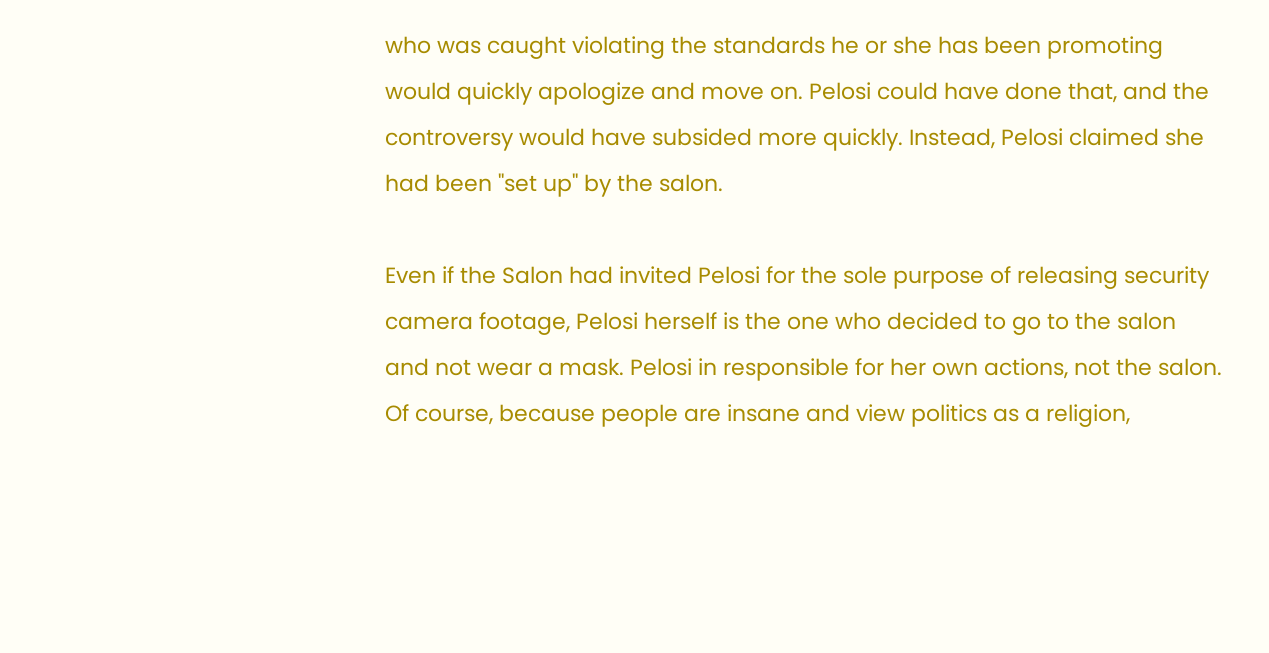who was caught violating the standards he or she has been promoting would quickly apologize and move on. Pelosi could have done that, and the controversy would have subsided more quickly. Instead, Pelosi claimed she had been "set up" by the salon.

Even if the Salon had invited Pelosi for the sole purpose of releasing security camera footage, Pelosi herself is the one who decided to go to the salon and not wear a mask. Pelosi in responsible for her own actions, not the salon. Of course, because people are insane and view politics as a religion,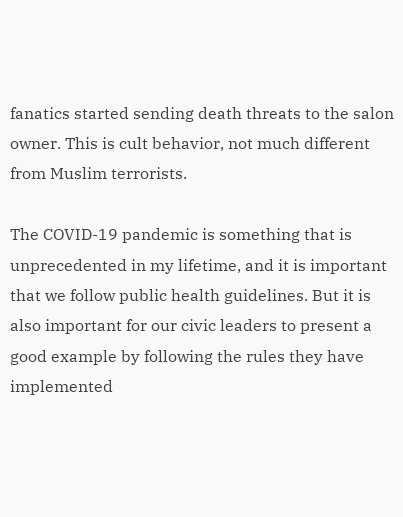fanatics started sending death threats to the salon owner. This is cult behavior, not much different from Muslim terrorists.

The COVID-19 pandemic is something that is unprecedented in my lifetime, and it is important that we follow public health guidelines. But it is also important for our civic leaders to present a good example by following the rules they have implemented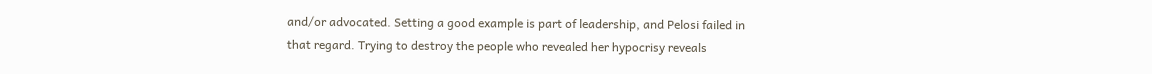and/or advocated. Setting a good example is part of leadership, and Pelosi failed in that regard. Trying to destroy the people who revealed her hypocrisy reveals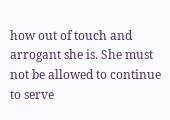how out of touch and arrogant she is. She must not be allowed to continue to serve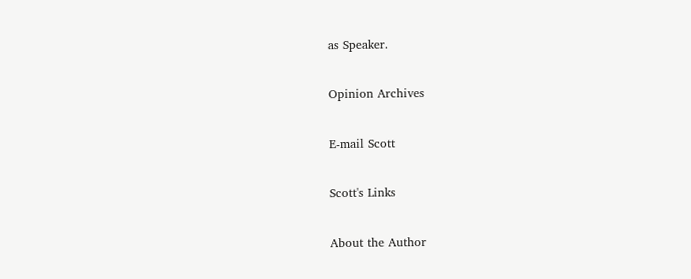as Speaker.

Opinion Archives

E-mail Scott

Scott's Links

About the Author